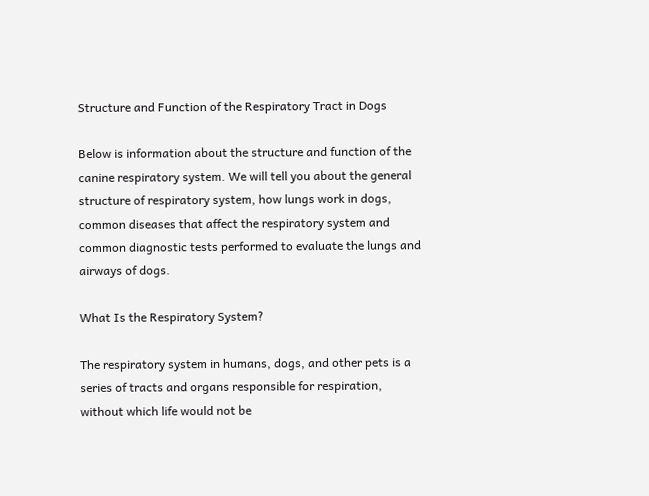Structure and Function of the Respiratory Tract in Dogs

Below is information about the structure and function of the canine respiratory system. We will tell you about the general structure of respiratory system, how lungs work in dogs, common diseases that affect the respiratory system and common diagnostic tests performed to evaluate the lungs and airways of dogs.

What Is the Respiratory System?

The respiratory system in humans, dogs, and other pets is a series of tracts and organs responsible for respiration, without which life would not be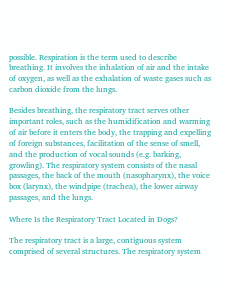possible. Respiration is the term used to describe breathing. It involves the inhalation of air and the intake of oxygen, as well as the exhalation of waste gases such as carbon dioxide from the lungs.

Besides breathing, the respiratory tract serves other important roles, such as the humidification and warming of air before it enters the body, the trapping and expelling of foreign substances, facilitation of the sense of smell, and the production of vocal sounds (e.g. barking, growling). The respiratory system consists of the nasal passages, the back of the mouth (nasopharynx), the voice box (larynx), the windpipe (trachea), the lower airway passages, and the lungs.

Where Is the Respiratory Tract Located in Dogs?

The respiratory tract is a large, contiguous system comprised of several structures. The respiratory system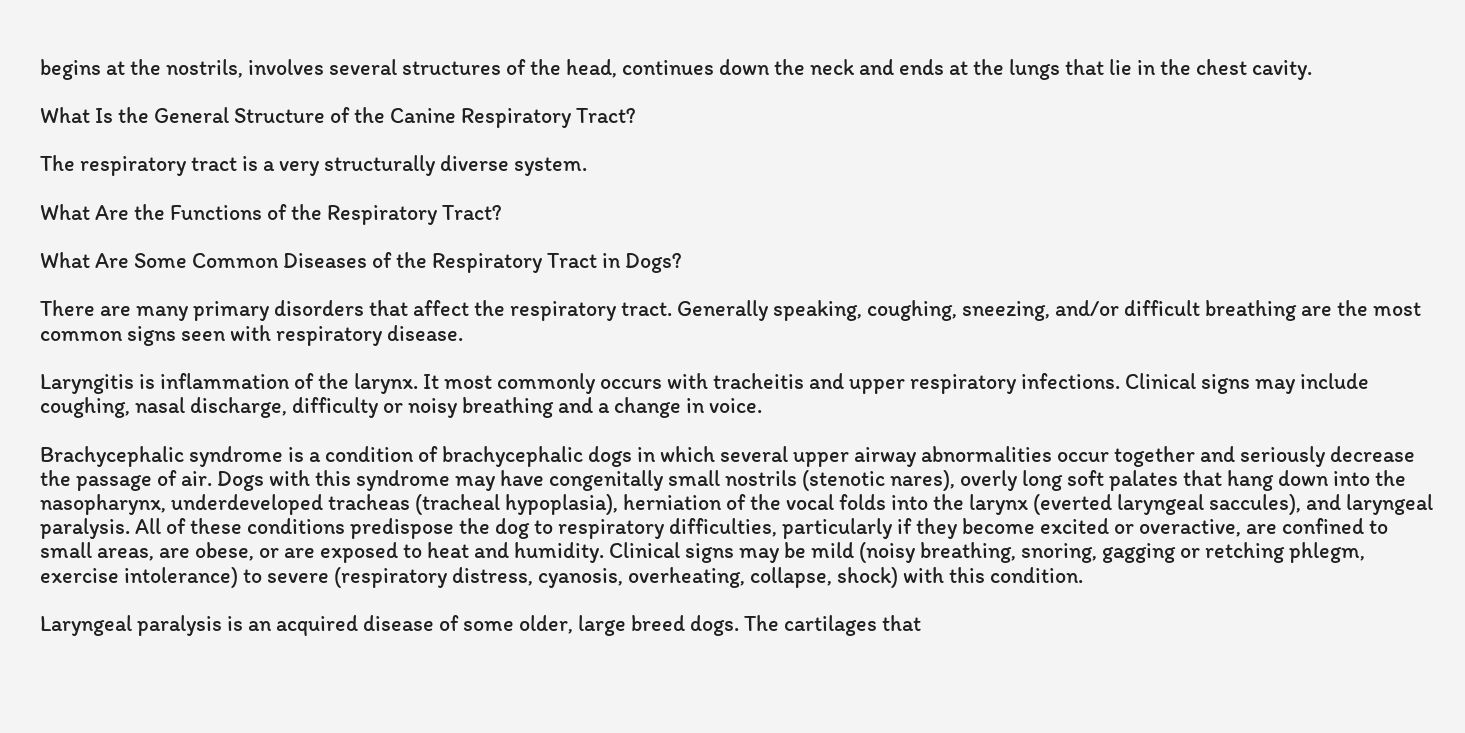begins at the nostrils, involves several structures of the head, continues down the neck and ends at the lungs that lie in the chest cavity.

What Is the General Structure of the Canine Respiratory Tract?

The respiratory tract is a very structurally diverse system.

What Are the Functions of the Respiratory Tract?

What Are Some Common Diseases of the Respiratory Tract in Dogs?

There are many primary disorders that affect the respiratory tract. Generally speaking, coughing, sneezing, and/or difficult breathing are the most common signs seen with respiratory disease.

Laryngitis is inflammation of the larynx. It most commonly occurs with tracheitis and upper respiratory infections. Clinical signs may include coughing, nasal discharge, difficulty or noisy breathing and a change in voice.

Brachycephalic syndrome is a condition of brachycephalic dogs in which several upper airway abnormalities occur together and seriously decrease the passage of air. Dogs with this syndrome may have congenitally small nostrils (stenotic nares), overly long soft palates that hang down into the nasopharynx, underdeveloped tracheas (tracheal hypoplasia), herniation of the vocal folds into the larynx (everted laryngeal saccules), and laryngeal paralysis. All of these conditions predispose the dog to respiratory difficulties, particularly if they become excited or overactive, are confined to small areas, are obese, or are exposed to heat and humidity. Clinical signs may be mild (noisy breathing, snoring, gagging or retching phlegm, exercise intolerance) to severe (respiratory distress, cyanosis, overheating, collapse, shock) with this condition.

Laryngeal paralysis is an acquired disease of some older, large breed dogs. The cartilages that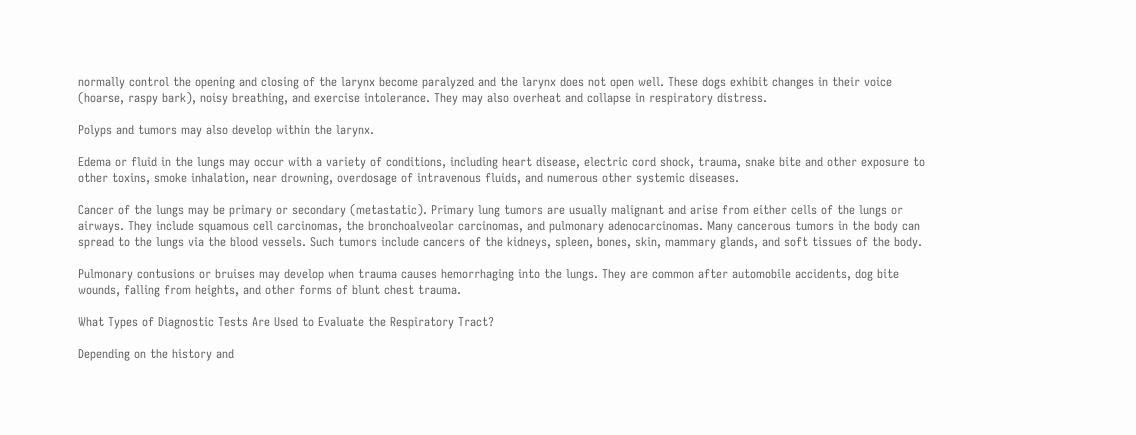normally control the opening and closing of the larynx become paralyzed and the larynx does not open well. These dogs exhibit changes in their voice (hoarse, raspy bark), noisy breathing, and exercise intolerance. They may also overheat and collapse in respiratory distress.

Polyps and tumors may also develop within the larynx.

Edema or fluid in the lungs may occur with a variety of conditions, including heart disease, electric cord shock, trauma, snake bite and other exposure to other toxins, smoke inhalation, near drowning, overdosage of intravenous fluids, and numerous other systemic diseases.

Cancer of the lungs may be primary or secondary (metastatic). Primary lung tumors are usually malignant and arise from either cells of the lungs or airways. They include squamous cell carcinomas, the bronchoalveolar carcinomas, and pulmonary adenocarcinomas. Many cancerous tumors in the body can spread to the lungs via the blood vessels. Such tumors include cancers of the kidneys, spleen, bones, skin, mammary glands, and soft tissues of the body.

Pulmonary contusions or bruises may develop when trauma causes hemorrhaging into the lungs. They are common after automobile accidents, dog bite wounds, falling from heights, and other forms of blunt chest trauma.

What Types of Diagnostic Tests Are Used to Evaluate the Respiratory Tract?

Depending on the history and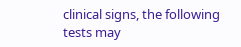clinical signs, the following tests may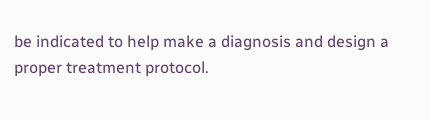be indicated to help make a diagnosis and design a proper treatment protocol.